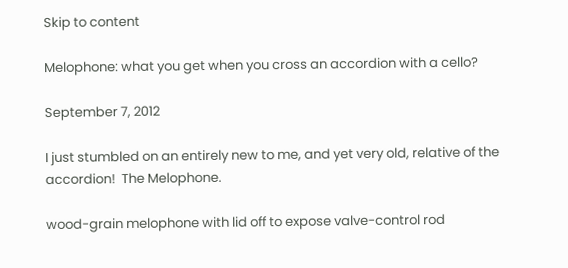Skip to content

Melophone: what you get when you cross an accordion with a cello?

September 7, 2012

I just stumbled on an entirely new to me, and yet very old, relative of the accordion!  The Melophone.

wood-grain melophone with lid off to expose valve-control rod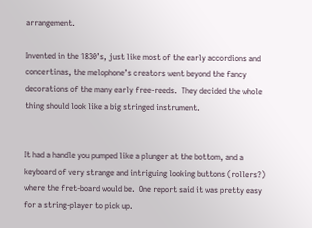arrangement.

Invented in the 1830’s, just like most of the early accordions and concertinas, the melophone’s creators went beyond the fancy decorations of the many early free-reeds.  They decided the whole thing should look like a big stringed instrument.


It had a handle you pumped like a plunger at the bottom, and a keyboard of very strange and intriguing looking buttons (rollers?) where the fret-board would be.  One report said it was pretty easy for a string-player to pick up.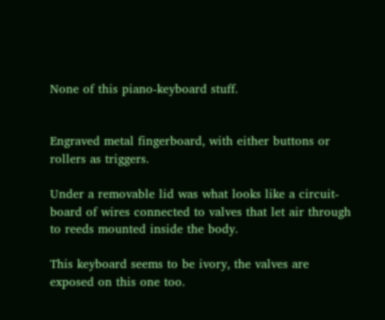None of this piano-keyboard stuff.


Engraved metal fingerboard, with either buttons or rollers as triggers.

Under a removable lid was what looks like a circuit-board of wires connected to valves that let air through to reeds mounted inside the body.

This keyboard seems to be ivory, the valves are exposed on this one too.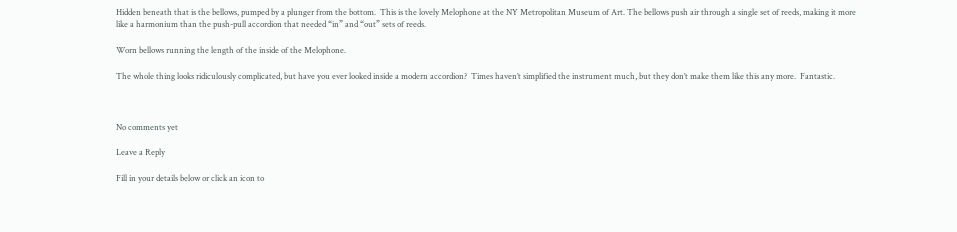Hidden beneath that is the bellows, pumped by a plunger from the bottom.  This is the lovely Melophone at the NY Metropolitan Museum of Art. The bellows push air through a single set of reeds, making it more like a harmonium than the push-pull accordion that needed “in” and “out” sets of reeds.

Worn bellows running the length of the inside of the Melophone.

The whole thing looks ridiculously complicated, but have you ever looked inside a modern accordion?  Times haven’t simplified the instrument much, but they don’t make them like this any more.  Fantastic.



No comments yet

Leave a Reply

Fill in your details below or click an icon to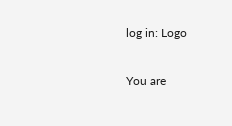log in: Logo

You are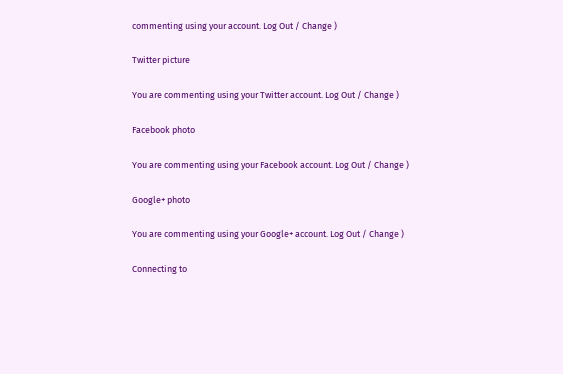commenting using your account. Log Out / Change )

Twitter picture

You are commenting using your Twitter account. Log Out / Change )

Facebook photo

You are commenting using your Facebook account. Log Out / Change )

Google+ photo

You are commenting using your Google+ account. Log Out / Change )

Connecting to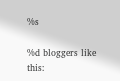%s

%d bloggers like this: